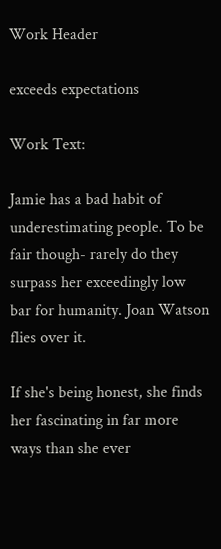Work Header

exceeds expectations

Work Text:

Jamie has a bad habit of underestimating people. To be fair though- rarely do they surpass her exceedingly low bar for humanity. Joan Watson flies over it.

If she's being honest, she finds her fascinating in far more ways than she ever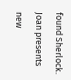found Sherlock. Joan presents new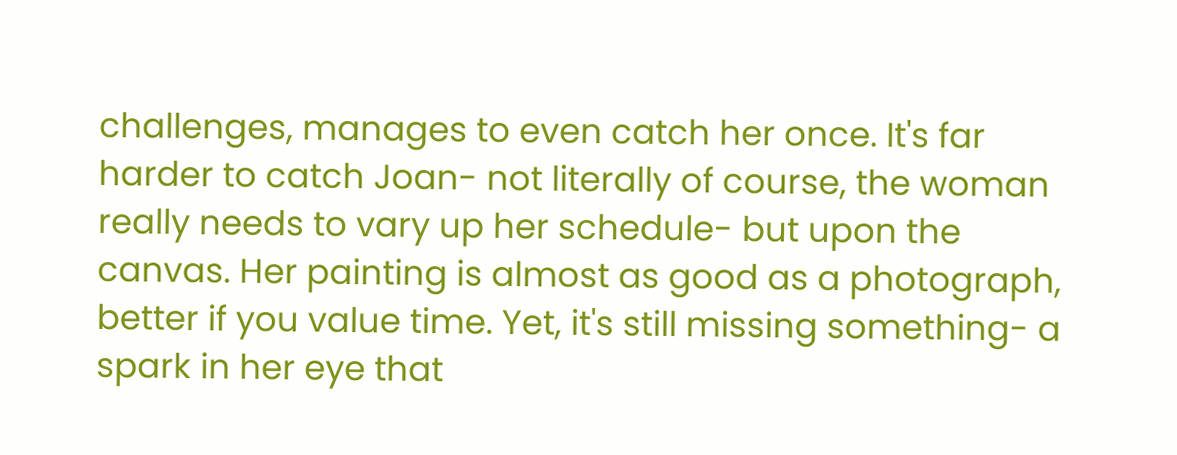challenges, manages to even catch her once. It's far harder to catch Joan- not literally of course, the woman really needs to vary up her schedule- but upon the canvas. Her painting is almost as good as a photograph, better if you value time. Yet, it's still missing something- a spark in her eye that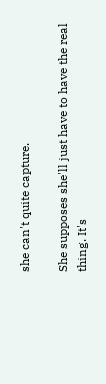she can't quite capture.

She supposes she'll just have to have the real thing. It's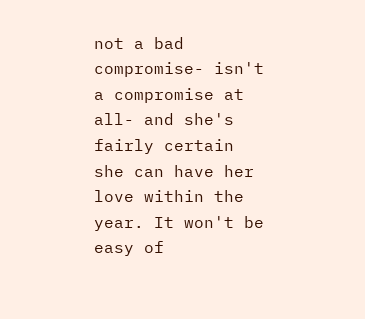not a bad compromise- isn't a compromise at all- and she's fairly certain she can have her love within the year. It won't be easy of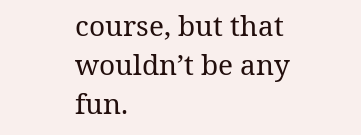course, but that wouldn’t be any fun.